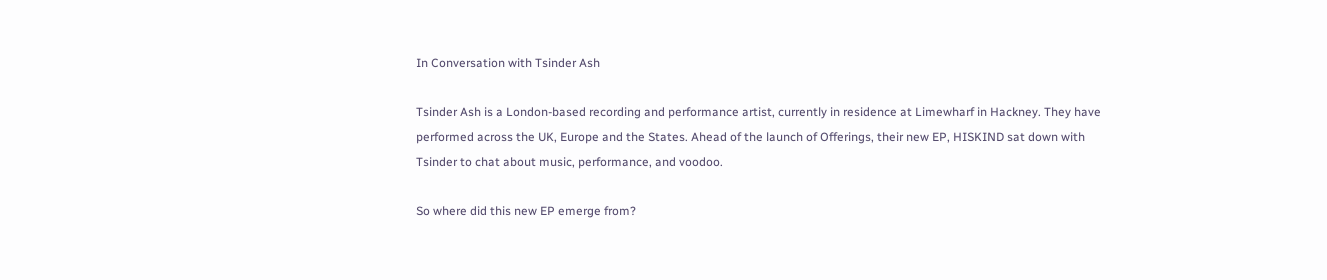In Conversation with Tsinder Ash

Tsinder Ash is a London-based recording and performance artist, currently in residence at Limewharf in Hackney. They have performed across the UK, Europe and the States. Ahead of the launch of Offerings, their new EP, HISKIND sat down with Tsinder to chat about music, performance, and voodoo.

So where did this new EP emerge from?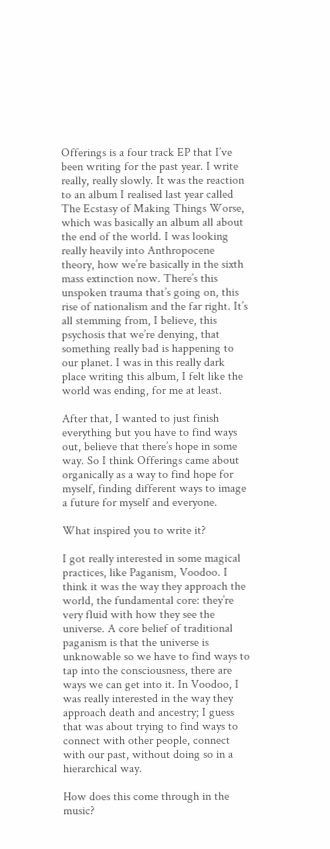Offerings is a four track EP that I’ve been writing for the past year. I write really, really slowly. It was the reaction to an album I realised last year called The Ecstasy of Making Things Worse, which was basically an album all about the end of the world. I was looking really heavily into Anthropocene theory, how we’re basically in the sixth mass extinction now. There’s this unspoken trauma that’s going on, this rise of nationalism and the far right. It’s all stemming from, I believe, this psychosis that we’re denying, that something really bad is happening to our planet. I was in this really dark place writing this album, I felt like the world was ending, for me at least.

After that, I wanted to just finish everything but you have to find ways out, believe that there’s hope in some way. So I think Offerings came about organically as a way to find hope for myself, finding different ways to image a future for myself and everyone.

What inspired you to write it?

I got really interested in some magical practices, like Paganism, Voodoo. I think it was the way they approach the world, the fundamental core: they’re very fluid with how they see the universe. A core belief of traditional paganism is that the universe is unknowable so we have to find ways to tap into the consciousness, there are ways we can get into it. In Voodoo, I was really interested in the way they approach death and ancestry; I guess that was about trying to find ways to connect with other people, connect with our past, without doing so in a hierarchical way.

How does this come through in the music?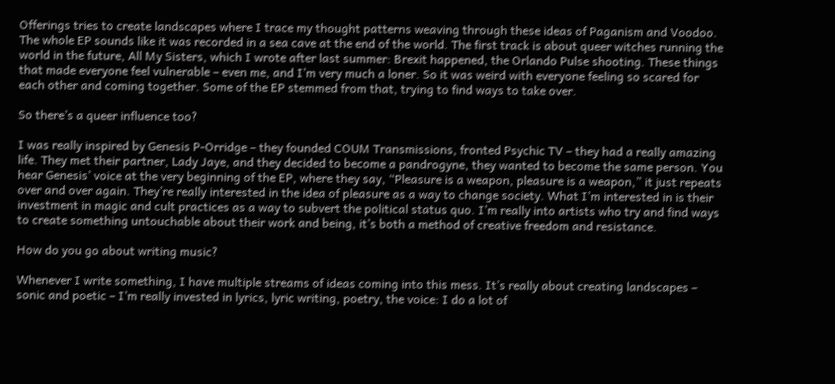Offerings tries to create landscapes where I trace my thought patterns weaving through these ideas of Paganism and Voodoo. The whole EP sounds like it was recorded in a sea cave at the end of the world. The first track is about queer witches running the world in the future, All My Sisters, which I wrote after last summer: Brexit happened, the Orlando Pulse shooting. These things that made everyone feel vulnerable – even me, and I’m very much a loner. So it was weird with everyone feeling so scared for each other and coming together. Some of the EP stemmed from that, trying to find ways to take over.

So there’s a queer influence too?

I was really inspired by Genesis P-Orridge – they founded COUM Transmissions, fronted Psychic TV – they had a really amazing life. They met their partner, Lady Jaye, and they decided to become a pandrogyne, they wanted to become the same person. You hear Genesis’ voice at the very beginning of the EP, where they say, “Pleasure is a weapon, pleasure is a weapon,” it just repeats over and over again. They’re really interested in the idea of pleasure as a way to change society. What I’m interested in is their investment in magic and cult practices as a way to subvert the political status quo. I’m really into artists who try and find ways to create something untouchable about their work and being, it’s both a method of creative freedom and resistance.

How do you go about writing music?

Whenever I write something, I have multiple streams of ideas coming into this mess. It’s really about creating landscapes – sonic and poetic – I’m really invested in lyrics, lyric writing, poetry, the voice: I do a lot of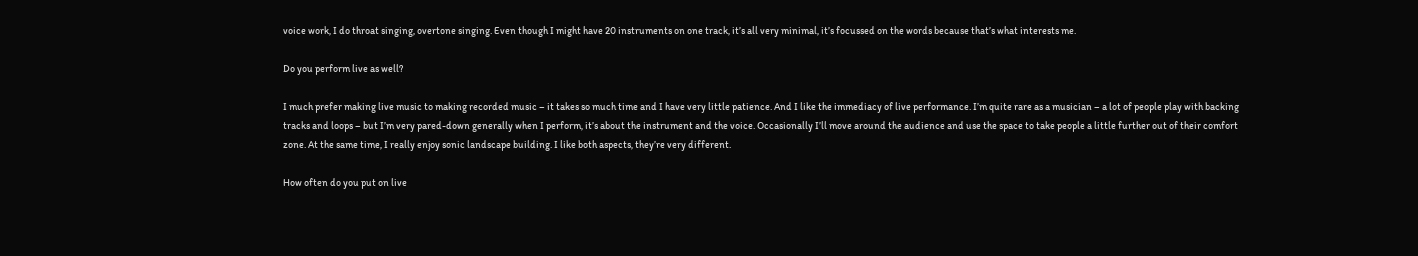voice work, I do throat singing, overtone singing. Even though I might have 20 instruments on one track, it’s all very minimal, it’s focussed on the words because that’s what interests me.

Do you perform live as well?

I much prefer making live music to making recorded music – it takes so much time and I have very little patience. And I like the immediacy of live performance. I’m quite rare as a musician – a lot of people play with backing tracks and loops – but I’m very pared-down generally when I perform, it’s about the instrument and the voice. Occasionally I’ll move around the audience and use the space to take people a little further out of their comfort zone. At the same time, I really enjoy sonic landscape building. I like both aspects, they’re very different.

How often do you put on live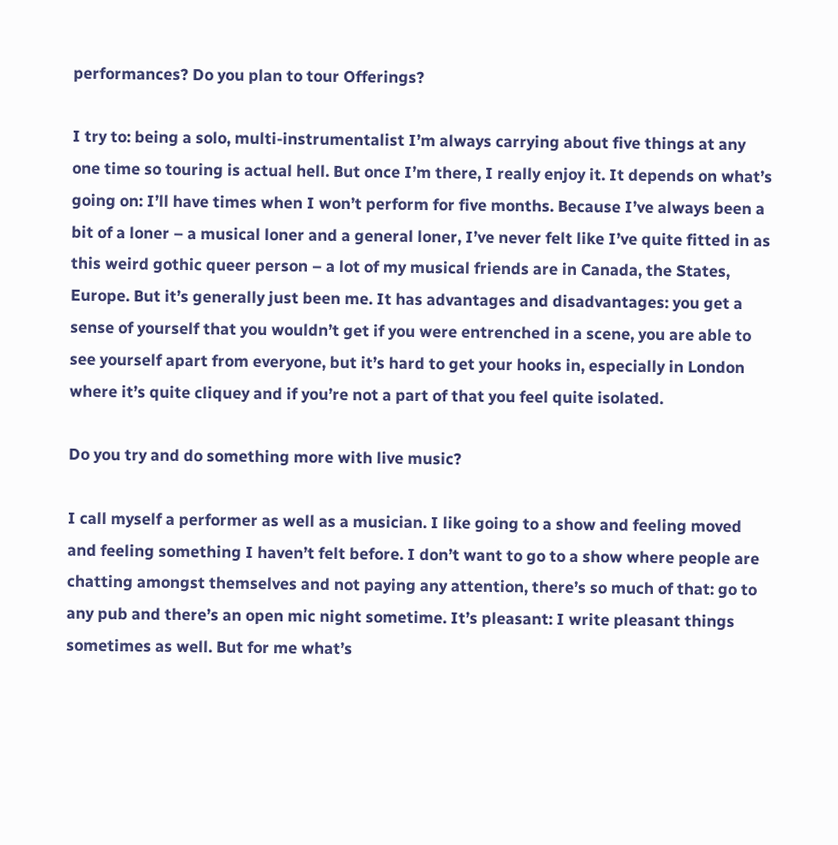performances? Do you plan to tour Offerings?

I try to: being a solo, multi-instrumentalist I’m always carrying about five things at any one time so touring is actual hell. But once I’m there, I really enjoy it. It depends on what’s going on: I’ll have times when I won’t perform for five months. Because I’ve always been a bit of a loner – a musical loner and a general loner, I’ve never felt like I’ve quite fitted in as this weird gothic queer person – a lot of my musical friends are in Canada, the States, Europe. But it’s generally just been me. It has advantages and disadvantages: you get a sense of yourself that you wouldn’t get if you were entrenched in a scene, you are able to see yourself apart from everyone, but it’s hard to get your hooks in, especially in London where it’s quite cliquey and if you’re not a part of that you feel quite isolated.

Do you try and do something more with live music?

I call myself a performer as well as a musician. I like going to a show and feeling moved and feeling something I haven’t felt before. I don’t want to go to a show where people are chatting amongst themselves and not paying any attention, there’s so much of that: go to any pub and there’s an open mic night sometime. It’s pleasant: I write pleasant things sometimes as well. But for me what’s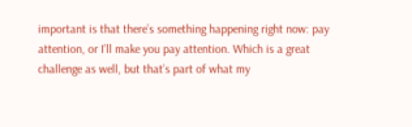important is that there’s something happening right now: pay attention, or I’ll make you pay attention. Which is a great challenge as well, but that’s part of what my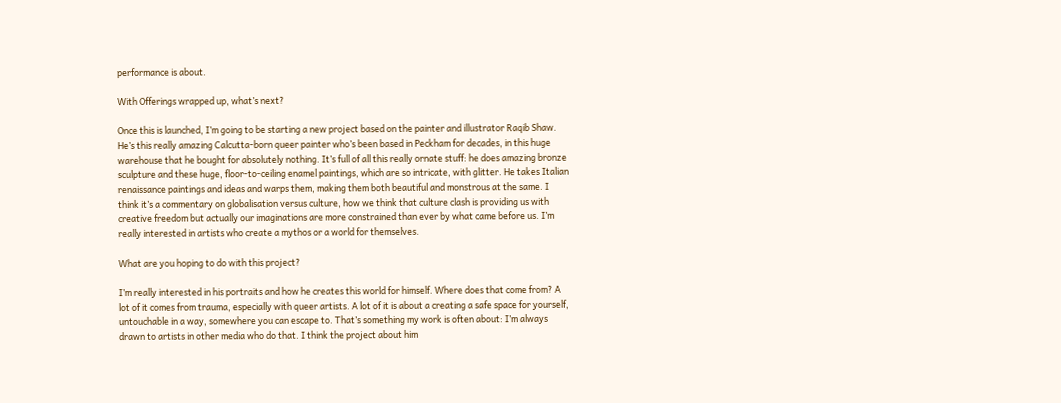performance is about.

With Offerings wrapped up, what’s next?

Once this is launched, I’m going to be starting a new project based on the painter and illustrator Raqib Shaw. He’s this really amazing Calcutta-born queer painter who’s been based in Peckham for decades, in this huge warehouse that he bought for absolutely nothing. It’s full of all this really ornate stuff: he does amazing bronze sculpture and these huge, floor-to-ceiling enamel paintings, which are so intricate, with glitter. He takes Italian renaissance paintings and ideas and warps them, making them both beautiful and monstrous at the same. I think it’s a commentary on globalisation versus culture, how we think that culture clash is providing us with creative freedom but actually our imaginations are more constrained than ever by what came before us. I’m really interested in artists who create a mythos or a world for themselves.

What are you hoping to do with this project?

I’m really interested in his portraits and how he creates this world for himself. Where does that come from? A lot of it comes from trauma, especially with queer artists. A lot of it is about a creating a safe space for yourself, untouchable in a way, somewhere you can escape to. That’s something my work is often about: I’m always drawn to artists in other media who do that. I think the project about him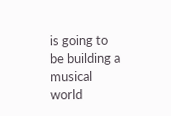is going to be building a musical world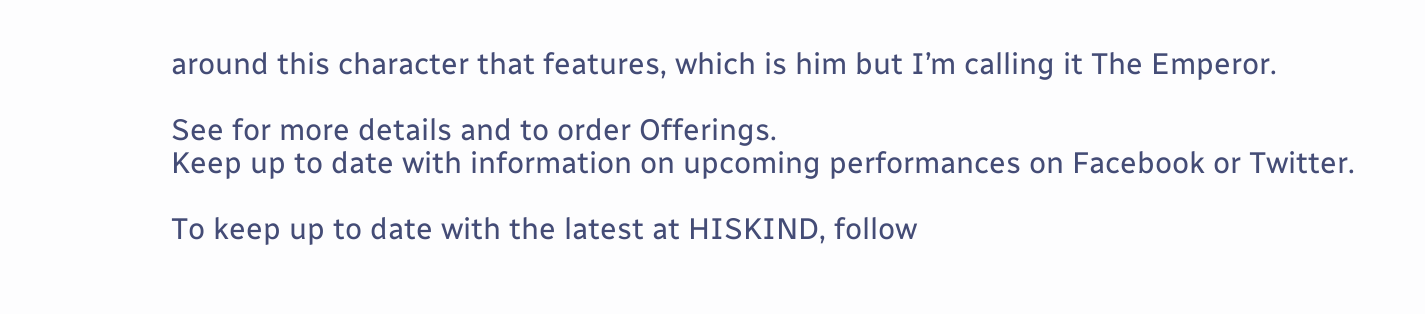around this character that features, which is him but I’m calling it The Emperor.

See for more details and to order Offerings.
Keep up to date with information on upcoming performances on Facebook or Twitter.

To keep up to date with the latest at HISKIND, follow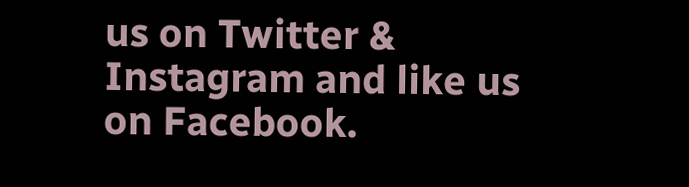us on Twitter & Instagram and like us on Facebook.